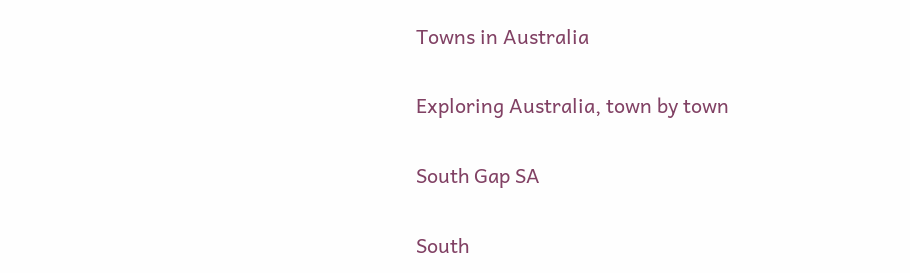Towns in Australia

Exploring Australia, town by town

South Gap SA

South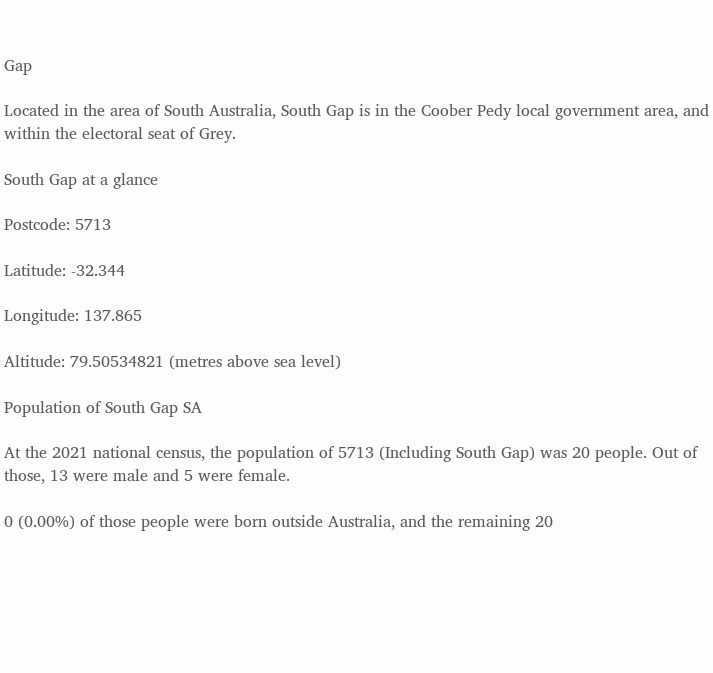Gap

Located in the area of South Australia, South Gap is in the Coober Pedy local government area, and within the electoral seat of Grey.

South Gap at a glance

Postcode: 5713

Latitude: -32.344

Longitude: 137.865

Altitude: 79.50534821 (metres above sea level)

Population of South Gap SA

At the 2021 national census, the population of 5713 (Including South Gap) was 20 people. Out of those, 13 were male and 5 were female.

0 (0.00%) of those people were born outside Australia, and the remaining 20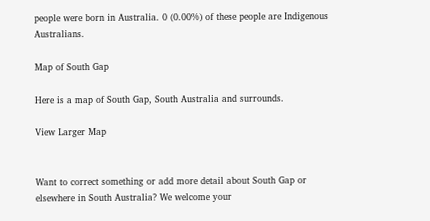people were born in Australia. 0 (0.00%) of these people are Indigenous Australians.

Map of South Gap

Here is a map of South Gap, South Australia and surrounds.

View Larger Map


Want to correct something or add more detail about South Gap or elsewhere in South Australia? We welcome your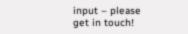input – please get in touch!